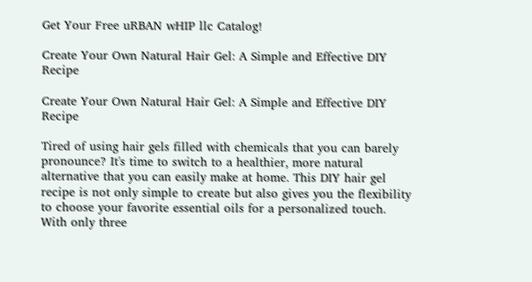Get Your Free uRBAN wHIP llc Catalog!

Create Your Own Natural Hair Gel: A Simple and Effective DIY Recipe

Create Your Own Natural Hair Gel: A Simple and Effective DIY Recipe

Tired of using hair gels filled with chemicals that you can barely pronounce? It's time to switch to a healthier, more natural alternative that you can easily make at home. This DIY hair gel recipe is not only simple to create but also gives you the flexibility to choose your favorite essential oils for a personalized touch. With only three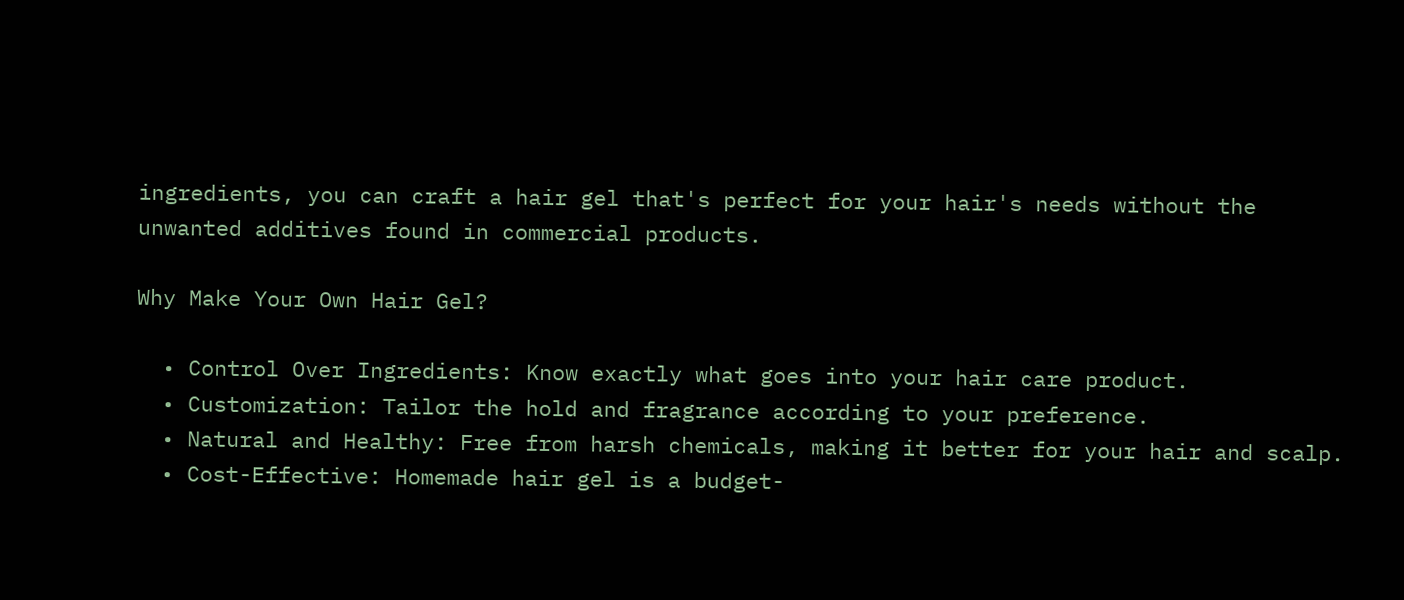ingredients, you can craft a hair gel that's perfect for your hair's needs without the unwanted additives found in commercial products.

Why Make Your Own Hair Gel?

  • Control Over Ingredients: Know exactly what goes into your hair care product.
  • Customization: Tailor the hold and fragrance according to your preference.
  • Natural and Healthy: Free from harsh chemicals, making it better for your hair and scalp.
  • Cost-Effective: Homemade hair gel is a budget-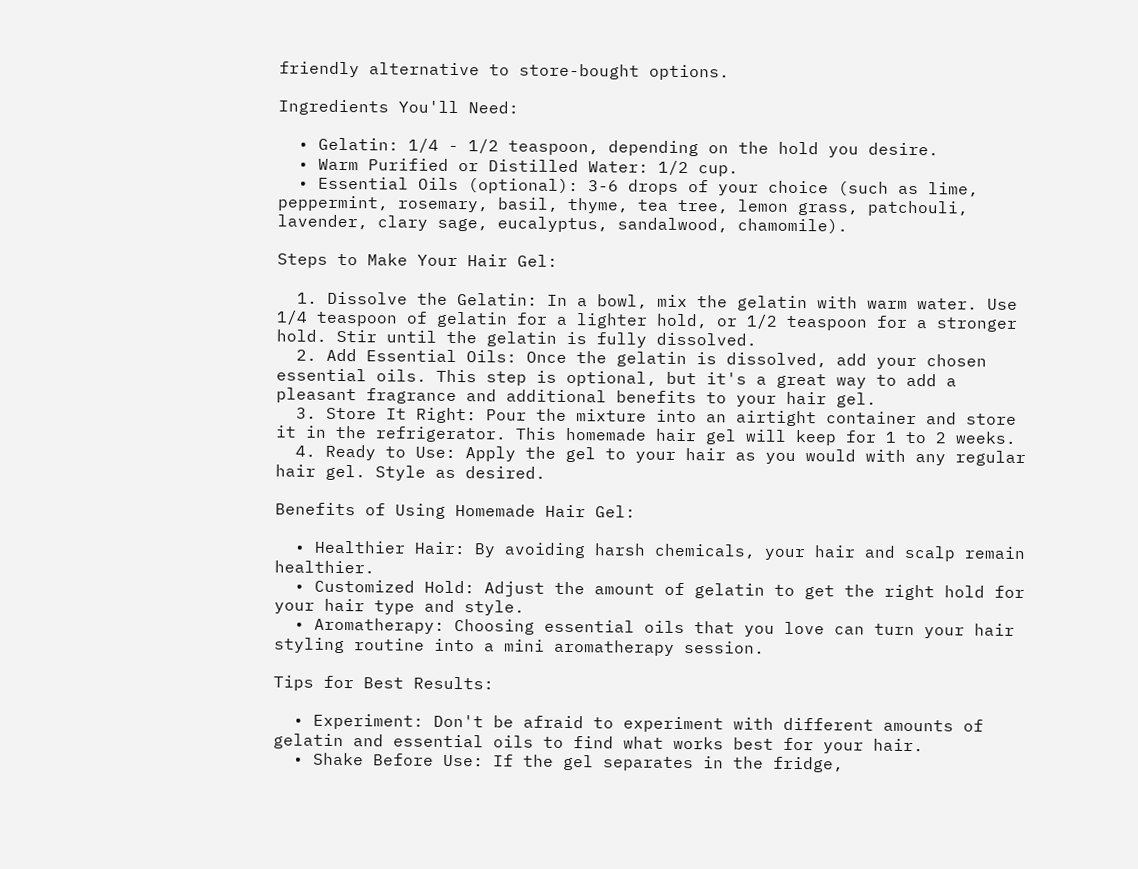friendly alternative to store-bought options.

Ingredients You'll Need:

  • Gelatin: 1/4 - 1/2 teaspoon, depending on the hold you desire.
  • Warm Purified or Distilled Water: 1/2 cup.
  • Essential Oils (optional): 3-6 drops of your choice (such as lime, peppermint, rosemary, basil, thyme, tea tree, lemon grass, patchouli, lavender, clary sage, eucalyptus, sandalwood, chamomile).

Steps to Make Your Hair Gel:

  1. Dissolve the Gelatin: In a bowl, mix the gelatin with warm water. Use 1/4 teaspoon of gelatin for a lighter hold, or 1/2 teaspoon for a stronger hold. Stir until the gelatin is fully dissolved.
  2. Add Essential Oils: Once the gelatin is dissolved, add your chosen essential oils. This step is optional, but it's a great way to add a pleasant fragrance and additional benefits to your hair gel.
  3. Store It Right: Pour the mixture into an airtight container and store it in the refrigerator. This homemade hair gel will keep for 1 to 2 weeks.
  4. Ready to Use: Apply the gel to your hair as you would with any regular hair gel. Style as desired.

Benefits of Using Homemade Hair Gel:

  • Healthier Hair: By avoiding harsh chemicals, your hair and scalp remain healthier.
  • Customized Hold: Adjust the amount of gelatin to get the right hold for your hair type and style.
  • Aromatherapy: Choosing essential oils that you love can turn your hair styling routine into a mini aromatherapy session.

Tips for Best Results:

  • Experiment: Don't be afraid to experiment with different amounts of gelatin and essential oils to find what works best for your hair.
  • Shake Before Use: If the gel separates in the fridge,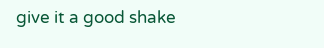give it a good shake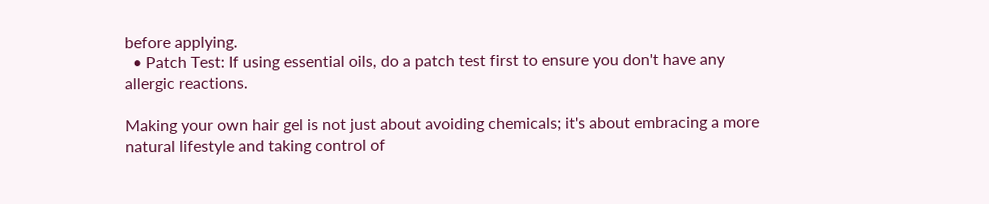before applying.
  • Patch Test: If using essential oils, do a patch test first to ensure you don't have any allergic reactions.

Making your own hair gel is not just about avoiding chemicals; it's about embracing a more natural lifestyle and taking control of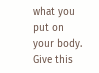what you put on your body. Give this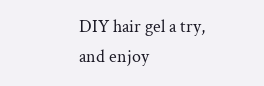DIY hair gel a try, and enjoy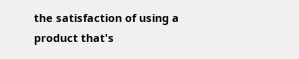the satisfaction of using a product that's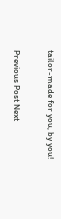tailor-made for you, by you!

Previous Post Next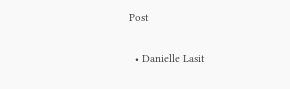Post

  • Danielle Lasit